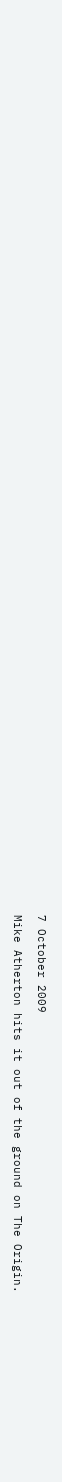7 October 2009

Mike Atherton hits it out of the ground on The Origin.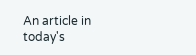An article in today's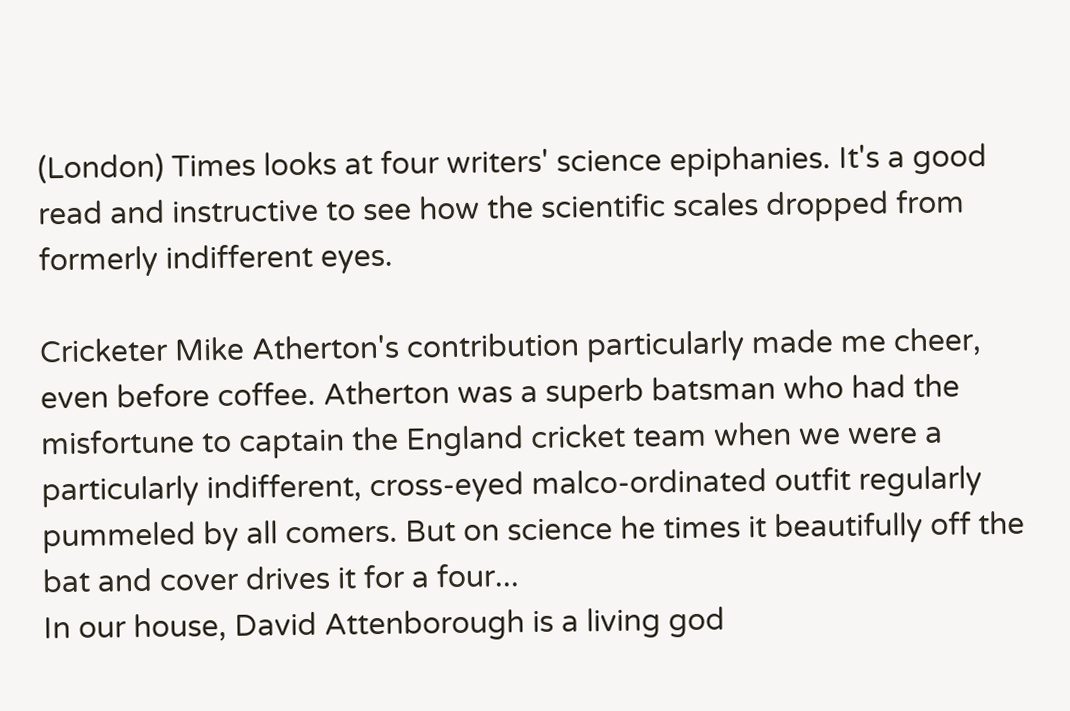(London) Times looks at four writers' science epiphanies. It's a good read and instructive to see how the scientific scales dropped from formerly indifferent eyes.

Cricketer Mike Atherton's contribution particularly made me cheer, even before coffee. Atherton was a superb batsman who had the misfortune to captain the England cricket team when we were a particularly indifferent, cross-eyed malco-ordinated outfit regularly pummeled by all comers. But on science he times it beautifully off the bat and cover drives it for a four...
In our house, David Attenborough is a living god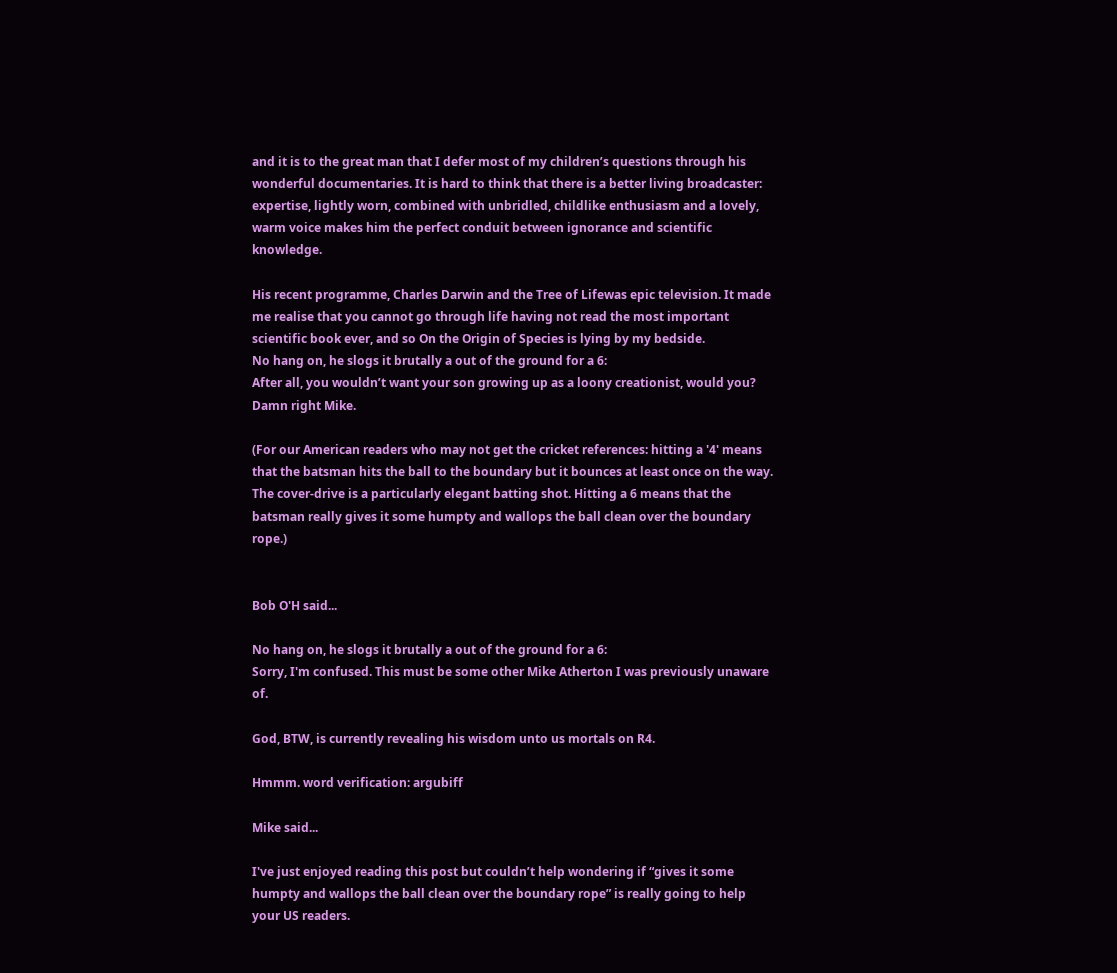and it is to the great man that I defer most of my children’s questions through his wonderful documentaries. It is hard to think that there is a better living broadcaster: expertise, lightly worn, combined with unbridled, childlike enthusiasm and a lovely, warm voice makes him the perfect conduit between ignorance and scientific knowledge.

His recent programme, Charles Darwin and the Tree of Lifewas epic television. It made me realise that you cannot go through life having not read the most important scientific book ever, and so On the Origin of Species is lying by my bedside.
No hang on, he slogs it brutally a out of the ground for a 6:
After all, you wouldn’t want your son growing up as a loony creationist, would you?
Damn right Mike.

(For our American readers who may not get the cricket references: hitting a '4' means that the batsman hits the ball to the boundary but it bounces at least once on the way. The cover-drive is a particularly elegant batting shot. Hitting a 6 means that the batsman really gives it some humpty and wallops the ball clean over the boundary rope.)


Bob O'H said...

No hang on, he slogs it brutally a out of the ground for a 6:
Sorry, I'm confused. This must be some other Mike Atherton I was previously unaware of.

God, BTW, is currently revealing his wisdom unto us mortals on R4.

Hmmm. word verification: argubiff

Mike said...

I've just enjoyed reading this post but couldn’t help wondering if “gives it some humpty and wallops the ball clean over the boundary rope” is really going to help your US readers.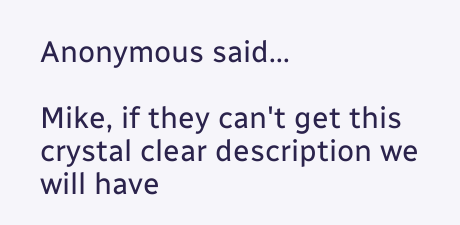Anonymous said...

Mike, if they can't get this crystal clear description we will have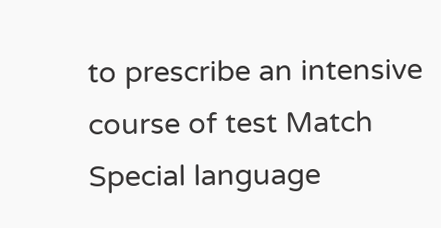to prescribe an intensive course of test Match Special language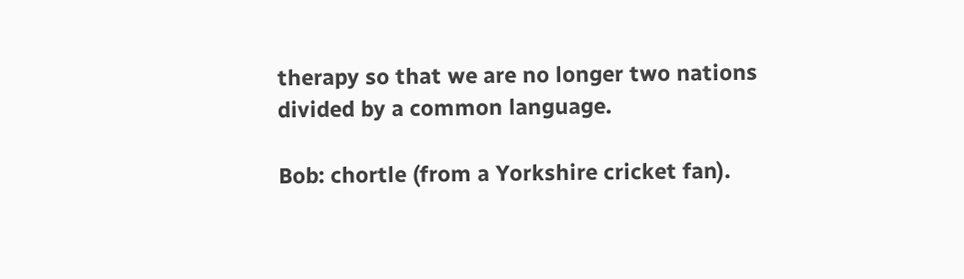therapy so that we are no longer two nations divided by a common language.

Bob: chortle (from a Yorkshire cricket fan).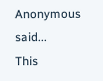Anonymous said...
This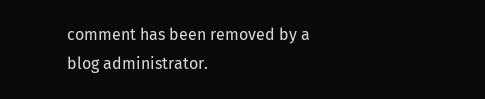comment has been removed by a blog administrator.